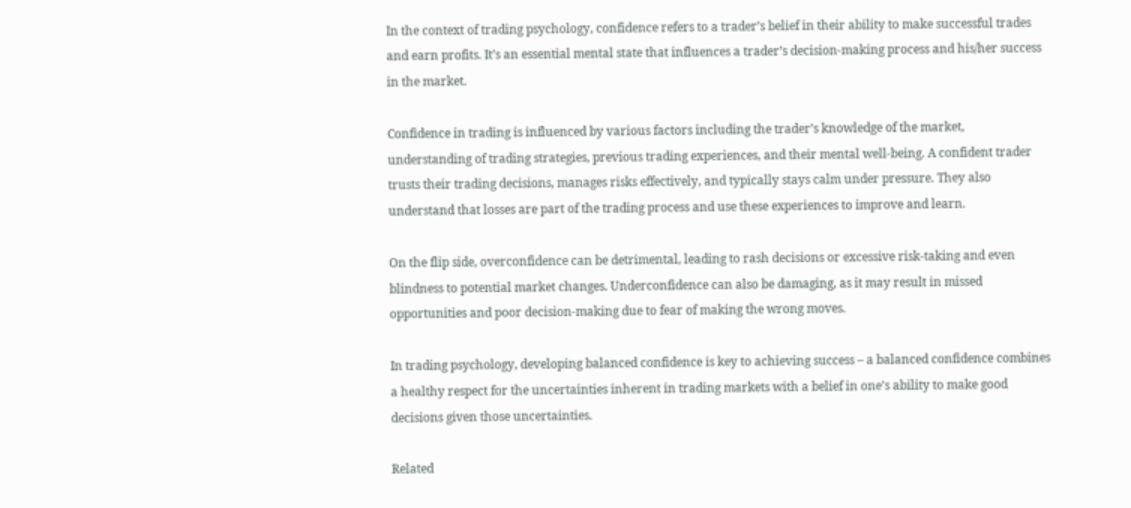In the context of trading psychology, confidence refers to a trader’s belief in their ability to make successful trades and earn profits. It’s an essential mental state that influences a trader’s decision-making process and his/her success in the market.

Confidence in trading is influenced by various factors including the trader’s knowledge of the market, understanding of trading strategies, previous trading experiences, and their mental well-being. A confident trader trusts their trading decisions, manages risks effectively, and typically stays calm under pressure. They also understand that losses are part of the trading process and use these experiences to improve and learn.

On the flip side, overconfidence can be detrimental, leading to rash decisions or excessive risk-taking and even blindness to potential market changes. Underconfidence can also be damaging, as it may result in missed opportunities and poor decision-making due to fear of making the wrong moves.

In trading psychology, developing balanced confidence is key to achieving success – a balanced confidence combines a healthy respect for the uncertainties inherent in trading markets with a belief in one’s ability to make good decisions given those uncertainties.

Related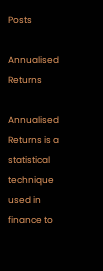Posts

Annualised Returns

Annualised Returns is a statistical technique used in finance to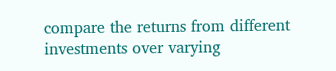compare the returns from different investments over varying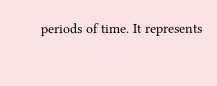periods of time. It represents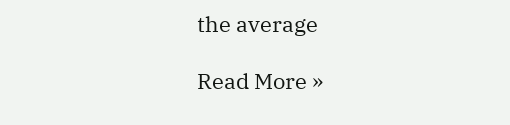the average

Read More »